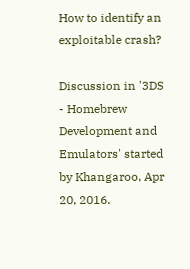How to identify an exploitable crash?

Discussion in '3DS - Homebrew Development and Emulators' started by Khangaroo, Apr 20, 2016.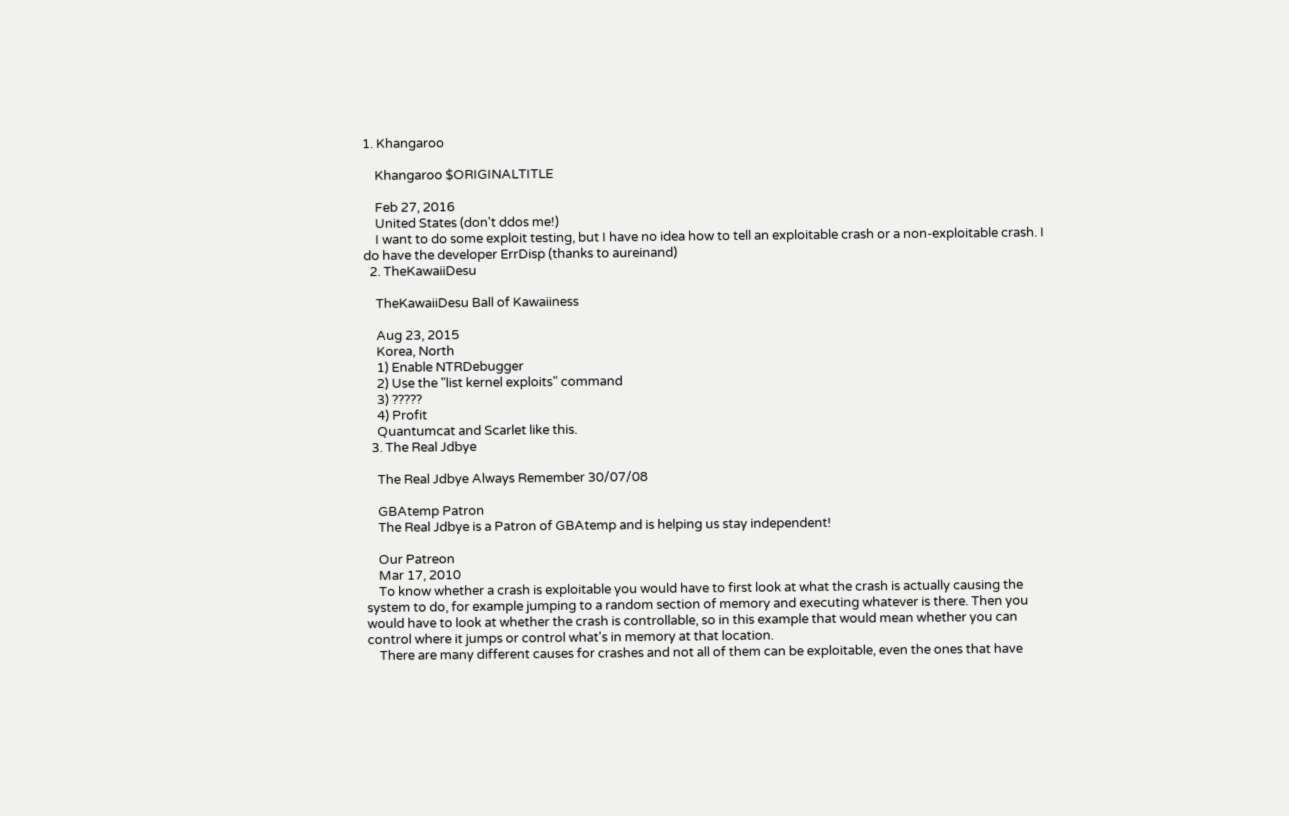1. Khangaroo

    Khangaroo $ORIGINALTITLE

    Feb 27, 2016
    United States (don't ddos me!)
    I want to do some exploit testing, but I have no idea how to tell an exploitable crash or a non-exploitable crash. I do have the developer ErrDisp (thanks to aureinand)
  2. TheKawaiiDesu

    TheKawaiiDesu Ball of Kawaiiness

    Aug 23, 2015
    Korea, North
    1) Enable NTRDebugger
    2) Use the "list kernel exploits" command
    3) ?????
    4) Profit
    Quantumcat and Scarlet like this.
  3. The Real Jdbye

    The Real Jdbye Always Remember 30/07/08

    GBAtemp Patron
    The Real Jdbye is a Patron of GBAtemp and is helping us stay independent!

    Our Patreon
    Mar 17, 2010
    To know whether a crash is exploitable you would have to first look at what the crash is actually causing the system to do, for example jumping to a random section of memory and executing whatever is there. Then you would have to look at whether the crash is controllable, so in this example that would mean whether you can control where it jumps or control what's in memory at that location.
    There are many different causes for crashes and not all of them can be exploitable, even the ones that have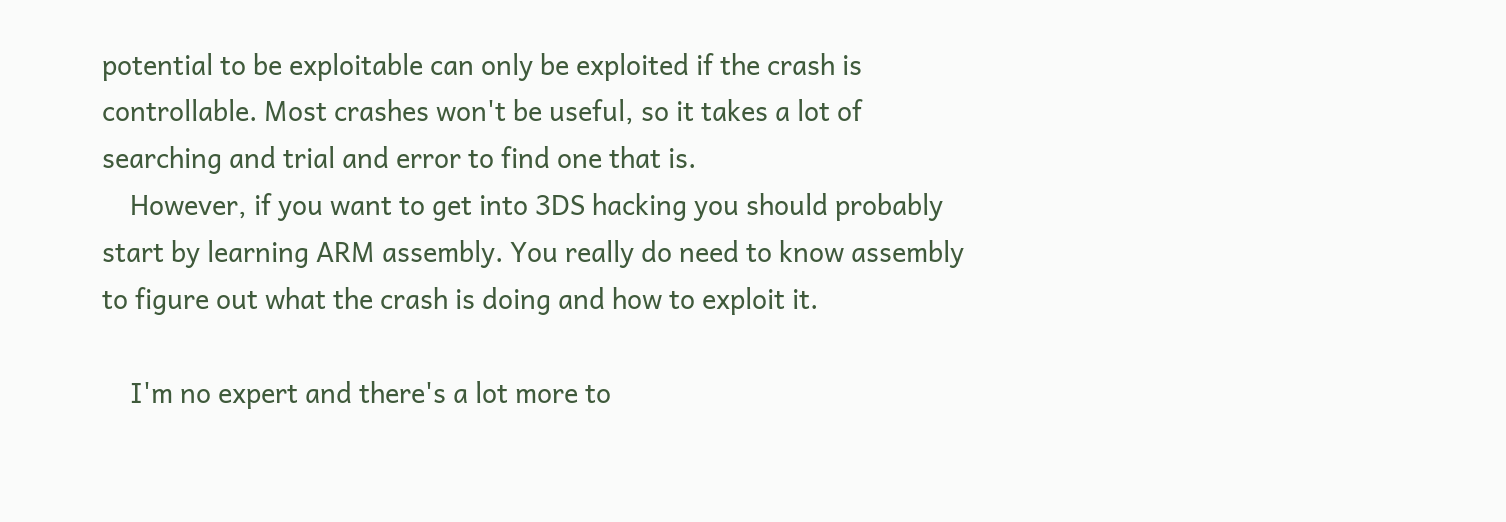potential to be exploitable can only be exploited if the crash is controllable. Most crashes won't be useful, so it takes a lot of searching and trial and error to find one that is.
    However, if you want to get into 3DS hacking you should probably start by learning ARM assembly. You really do need to know assembly to figure out what the crash is doing and how to exploit it.

    I'm no expert and there's a lot more to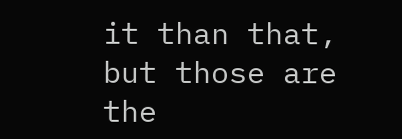it than that, but those are the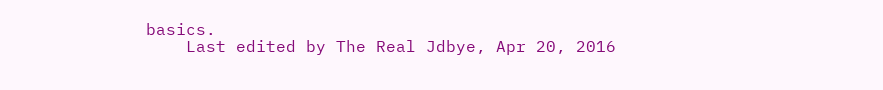basics.
    Last edited by The Real Jdbye, Apr 20, 2016